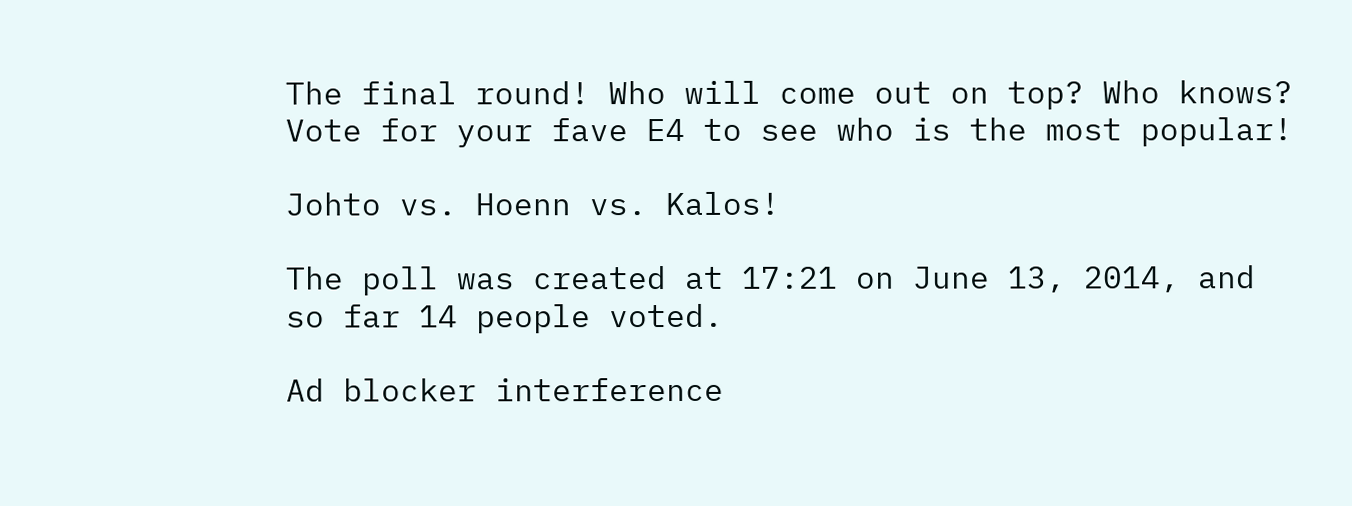The final round! Who will come out on top? Who knows? Vote for your fave E4 to see who is the most popular!

Johto vs. Hoenn vs. Kalos!

The poll was created at 17:21 on June 13, 2014, and so far 14 people voted.

Ad blocker interference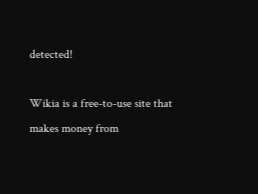detected!

Wikia is a free-to-use site that makes money from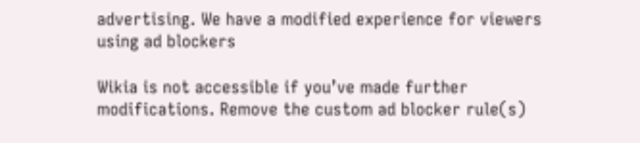advertising. We have a modified experience for viewers using ad blockers

Wikia is not accessible if you’ve made further modifications. Remove the custom ad blocker rule(s)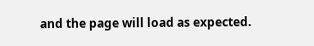and the page will load as expected.